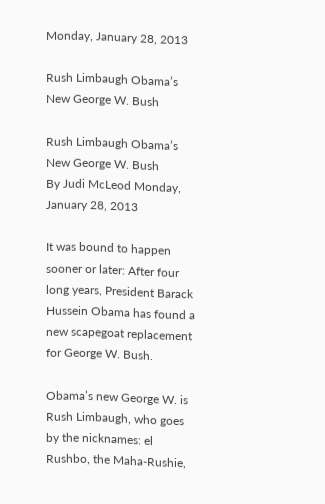Monday, January 28, 2013

Rush Limbaugh Obama’s New George W. Bush

Rush Limbaugh Obama’s New George W. Bush
By Judi McLeod Monday, January 28, 2013

It was bound to happen sooner or later: After four long years, President Barack Hussein Obama has found a new scapegoat replacement for George W. Bush.

Obama’s new George W. is Rush Limbaugh, who goes by the nicknames: el Rushbo, the Maha-Rushie,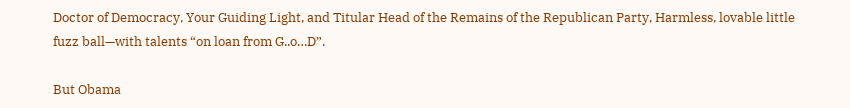Doctor of Democracy, Your Guiding Light, and Titular Head of the Remains of the Republican Party, Harmless, lovable little fuzz ball—with talents “on loan from G..o…D”.

But Obama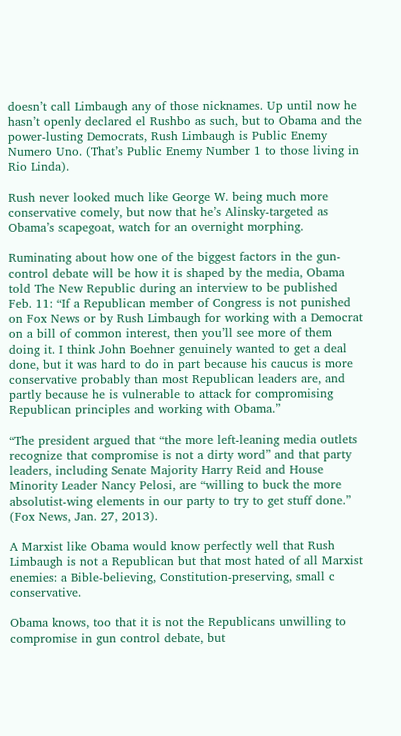doesn’t call Limbaugh any of those nicknames. Up until now he hasn’t openly declared el Rushbo as such, but to Obama and the power-lusting Democrats, Rush Limbaugh is Public Enemy Numero Uno. (That’s Public Enemy Number 1 to those living in Rio Linda).

Rush never looked much like George W. being much more conservative comely, but now that he’s Alinsky-targeted as Obama’s scapegoat, watch for an overnight morphing.

Ruminating about how one of the biggest factors in the gun-control debate will be how it is shaped by the media, Obama told The New Republic during an interview to be published Feb. 11: “If a Republican member of Congress is not punished on Fox News or by Rush Limbaugh for working with a Democrat on a bill of common interest, then you’ll see more of them doing it. I think John Boehner genuinely wanted to get a deal done, but it was hard to do in part because his caucus is more conservative probably than most Republican leaders are, and partly because he is vulnerable to attack for compromising Republican principles and working with Obama.”

“The president argued that “the more left-leaning media outlets recognize that compromise is not a dirty word” and that party leaders, including Senate Majority Harry Reid and House Minority Leader Nancy Pelosi, are “willing to buck the more absolutist-wing elements in our party to try to get stuff done.” (Fox News, Jan. 27, 2013).

A Marxist like Obama would know perfectly well that Rush Limbaugh is not a Republican but that most hated of all Marxist enemies: a Bible-believing, Constitution-preserving, small c conservative.

Obama knows, too that it is not the Republicans unwilling to compromise in gun control debate, but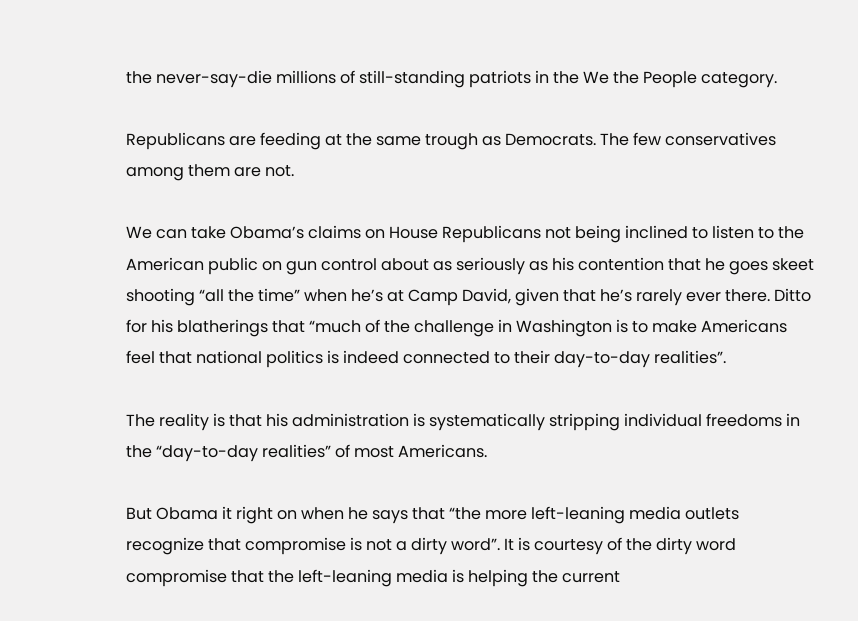the never-say-die millions of still-standing patriots in the We the People category.

Republicans are feeding at the same trough as Democrats. The few conservatives among them are not.

We can take Obama’s claims on House Republicans not being inclined to listen to the American public on gun control about as seriously as his contention that he goes skeet shooting “all the time” when he’s at Camp David, given that he’s rarely ever there. Ditto for his blatherings that “much of the challenge in Washington is to make Americans feel that national politics is indeed connected to their day-to-day realities”.

The reality is that his administration is systematically stripping individual freedoms in the “day-to-day realities” of most Americans.

But Obama it right on when he says that “the more left-leaning media outlets recognize that compromise is not a dirty word”. It is courtesy of the dirty word compromise that the left-leaning media is helping the current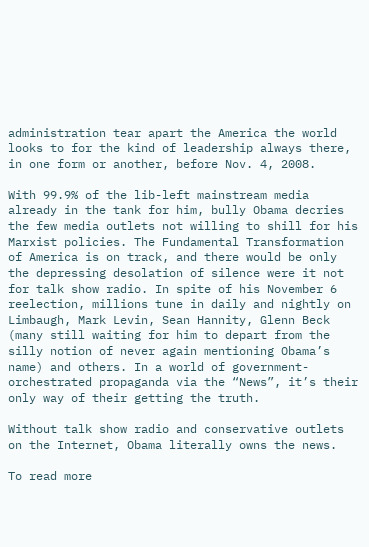administration tear apart the America the world looks to for the kind of leadership always there, in one form or another, before Nov. 4, 2008.

With 99.9% of the lib-left mainstream media already in the tank for him, bully Obama decries the few media outlets not willing to shill for his Marxist policies. The Fundamental Transformation of America is on track, and there would be only the depressing desolation of silence were it not for talk show radio. In spite of his November 6 reelection, millions tune in daily and nightly on Limbaugh, Mark Levin, Sean Hannity, Glenn Beck (many still waiting for him to depart from the silly notion of never again mentioning Obama’s name) and others. In a world of government-orchestrated propaganda via the “News”, it’s their only way of their getting the truth.

Without talk show radio and conservative outlets on the Internet, Obama literally owns the news.

To read more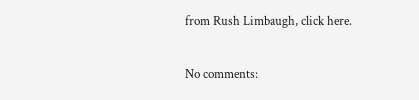from Rush Limbaugh, click here.

No comments: